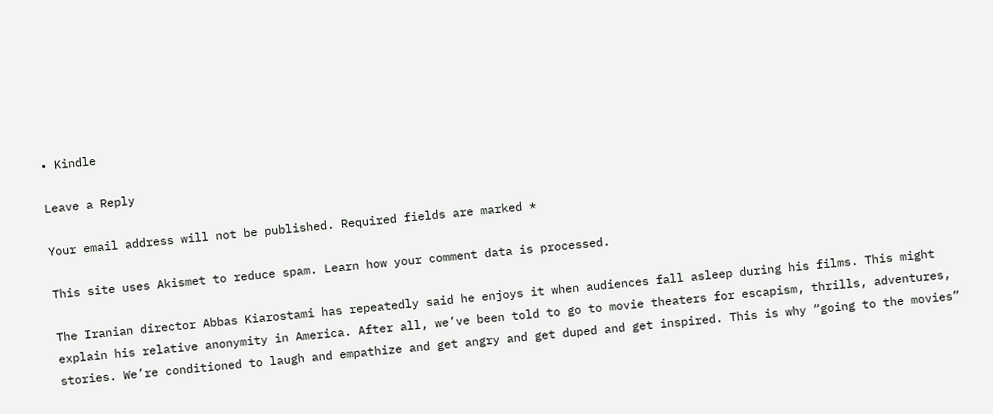• Kindle

Leave a Reply

Your email address will not be published. Required fields are marked *

This site uses Akismet to reduce spam. Learn how your comment data is processed.

The Iranian director Abbas Kiarostami has repeatedly said he enjoys it when audiences fall asleep during his films. This might explain his relative anonymity in America. After all, we’ve been told to go to movie theaters for escapism, thrills, adventures, stories. We’re conditioned to laugh and empathize and get angry and get duped and get inspired. This is why “going to the movies”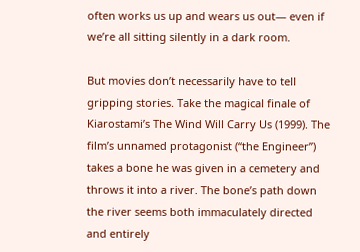often works us up and wears us out— even if we’re all sitting silently in a dark room.

But movies don’t necessarily have to tell gripping stories. Take the magical finale of Kiarostami’s The Wind Will Carry Us (1999). The film’s unnamed protagonist (“the Engineer”) takes a bone he was given in a cemetery and throws it into a river. The bone’s path down the river seems both immaculately directed and entirely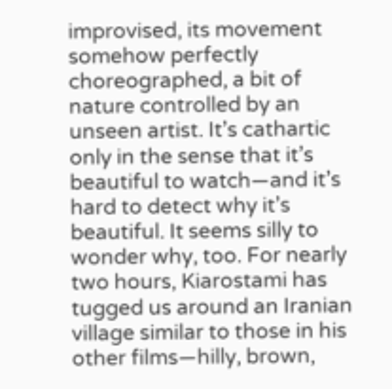improvised, its movement somehow perfectly choreographed, a bit of nature controlled by an unseen artist. It’s cathartic only in the sense that it’s beautiful to watch—and it’s hard to detect why it’s beautiful. It seems silly to wonder why, too. For nearly two hours, Kiarostami has tugged us around an Iranian village similar to those in his other films—hilly, brown,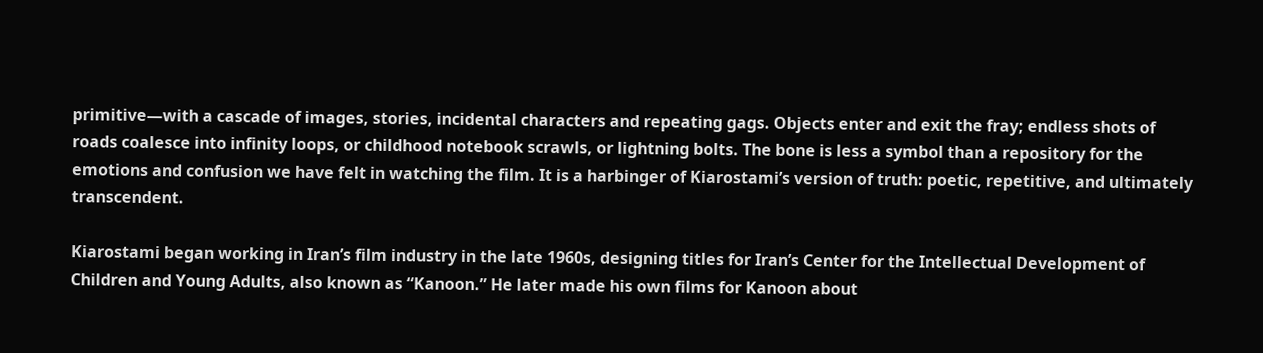primitive—with a cascade of images, stories, incidental characters and repeating gags. Objects enter and exit the fray; endless shots of roads coalesce into infinity loops, or childhood notebook scrawls, or lightning bolts. The bone is less a symbol than a repository for the emotions and confusion we have felt in watching the film. It is a harbinger of Kiarostami’s version of truth: poetic, repetitive, and ultimately transcendent.

Kiarostami began working in Iran’s film industry in the late 1960s, designing titles for Iran’s Center for the Intellectual Development of Children and Young Adults, also known as “Kanoon.” He later made his own films for Kanoon about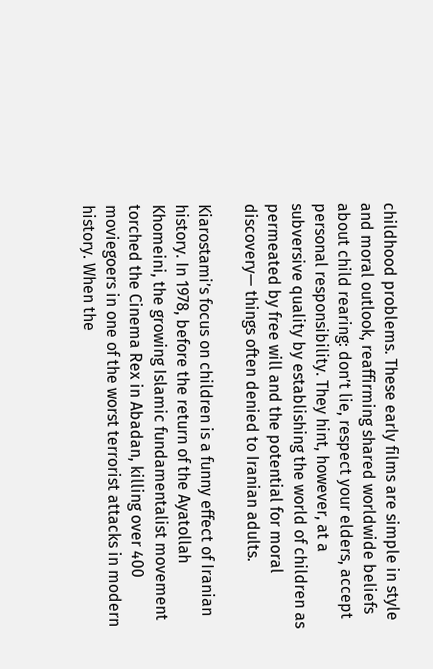childhood problems. These early films are simple in style and moral outlook, reaffirming shared worldwide beliefs about child rearing: don’t lie, respect your elders, accept personal responsibility. They hint, however, at a subversive quality by establishing the world of children as permeated by free will and the potential for moral discovery— things often denied to Iranian adults.

Kiarostami’s focus on children is a funny effect of Iranian history. In 1978, before the return of the Ayatollah Khomeini, the growing Islamic fundamentalist movement torched the Cinema Rex in Abadan, killing over 400 moviegoers in one of the worst terrorist attacks in modern history. When the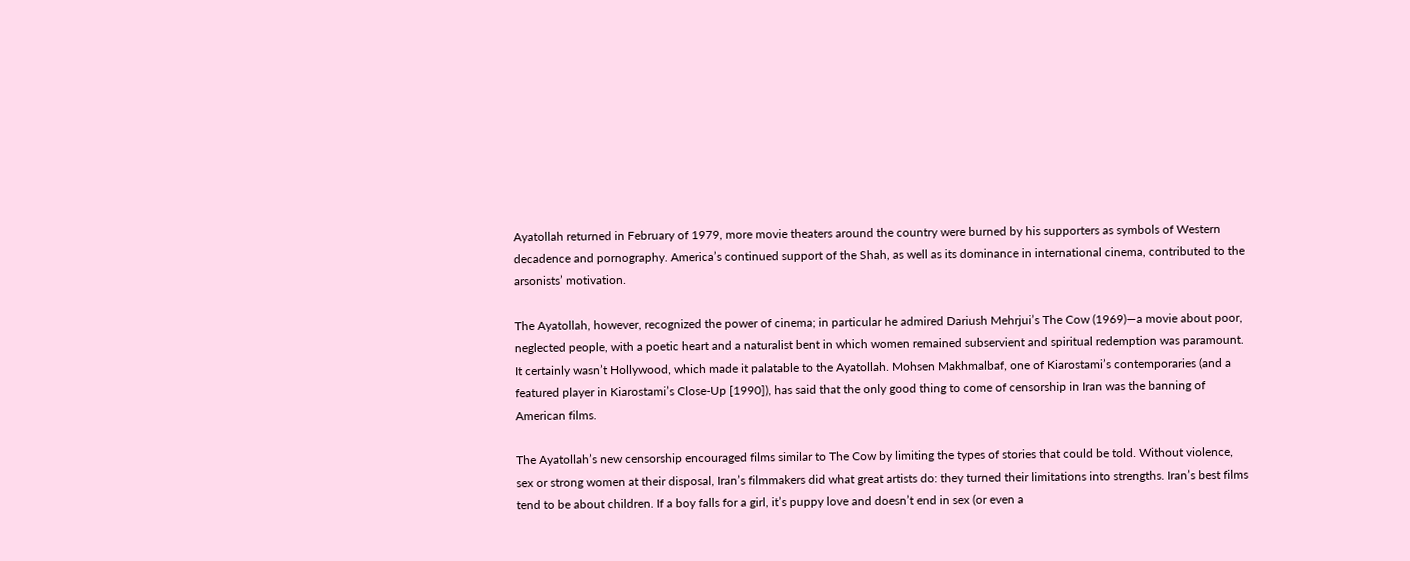Ayatollah returned in February of 1979, more movie theaters around the country were burned by his supporters as symbols of Western decadence and pornography. America’s continued support of the Shah, as well as its dominance in international cinema, contributed to the arsonists’ motivation.

The Ayatollah, however, recognized the power of cinema; in particular he admired Dariush Mehrjui’s The Cow (1969)—a movie about poor, neglected people, with a poetic heart and a naturalist bent in which women remained subservient and spiritual redemption was paramount. It certainly wasn’t Hollywood, which made it palatable to the Ayatollah. Mohsen Makhmalbaf, one of Kiarostami’s contemporaries (and a featured player in Kiarostami’s Close-Up [1990]), has said that the only good thing to come of censorship in Iran was the banning of American films.

The Ayatollah’s new censorship encouraged films similar to The Cow by limiting the types of stories that could be told. Without violence, sex or strong women at their disposal, Iran’s filmmakers did what great artists do: they turned their limitations into strengths. Iran’s best films tend to be about children. If a boy falls for a girl, it’s puppy love and doesn’t end in sex (or even a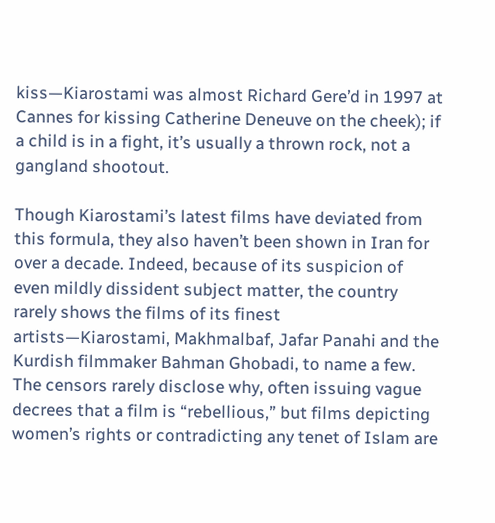kiss—Kiarostami was almost Richard Gere’d in 1997 at Cannes for kissing Catherine Deneuve on the cheek); if a child is in a fight, it’s usually a thrown rock, not a gangland shootout.

Though Kiarostami’s latest films have deviated from this formula, they also haven’t been shown in Iran for over a decade. Indeed, because of its suspicion of even mildly dissident subject matter, the country rarely shows the films of its finest artists—Kiarostami, Makhmalbaf, Jafar Panahi and the Kurdish filmmaker Bahman Ghobadi, to name a few. The censors rarely disclose why, often issuing vague decrees that a film is “rebellious,” but films depicting women’s rights or contradicting any tenet of Islam are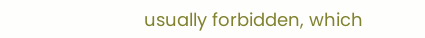usually forbidden, which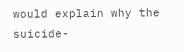would explain why the suicide-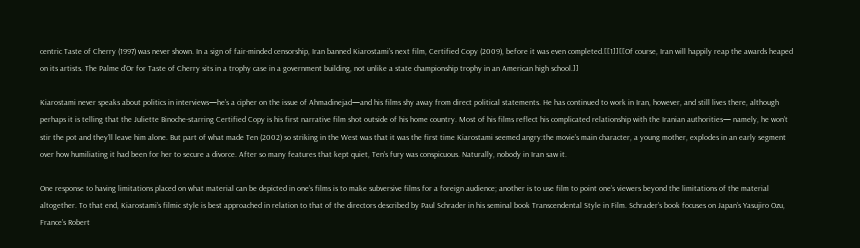centric Taste of Cherry (1997) was never shown. In a sign of fair-minded censorship, Iran banned Kiarostami’s next film, Certified Copy (2009), before it was even completed.[[1]][[Of course, Iran will happily reap the awards heaped on its artists. The Palme d’Or for Taste of Cherry sits in a trophy case in a government building, not unlike a state championship trophy in an American high school.]]

Kiarostami never speaks about politics in interviews—he’s a cipher on the issue of Ahmadinejad—and his films shy away from direct political statements. He has continued to work in Iran, however, and still lives there, although perhaps it is telling that the Juliette Binoche-starring Certified Copy is his first narrative film shot outside of his home country. Most of his films reflect his complicated relationship with the Iranian authorities— namely, he won’t stir the pot and they’ll leave him alone. But part of what made Ten (2002) so striking in the West was that it was the first time Kiarostami seemed angry:the movie’s main character, a young mother, explodes in an early segment over how humiliating it had been for her to secure a divorce. After so many features that kept quiet, Ten’s fury was conspicuous. Naturally, nobody in Iran saw it.

One response to having limitations placed on what material can be depicted in one’s films is to make subversive films for a foreign audience; another is to use film to point one’s viewers beyond the limitations of the material altogether. To that end, Kiarostami’s filmic style is best approached in relation to that of the directors described by Paul Schrader in his seminal book Transcendental Style in Film. Schrader’s book focuses on Japan’s Yasujiro Ozu, France’s Robert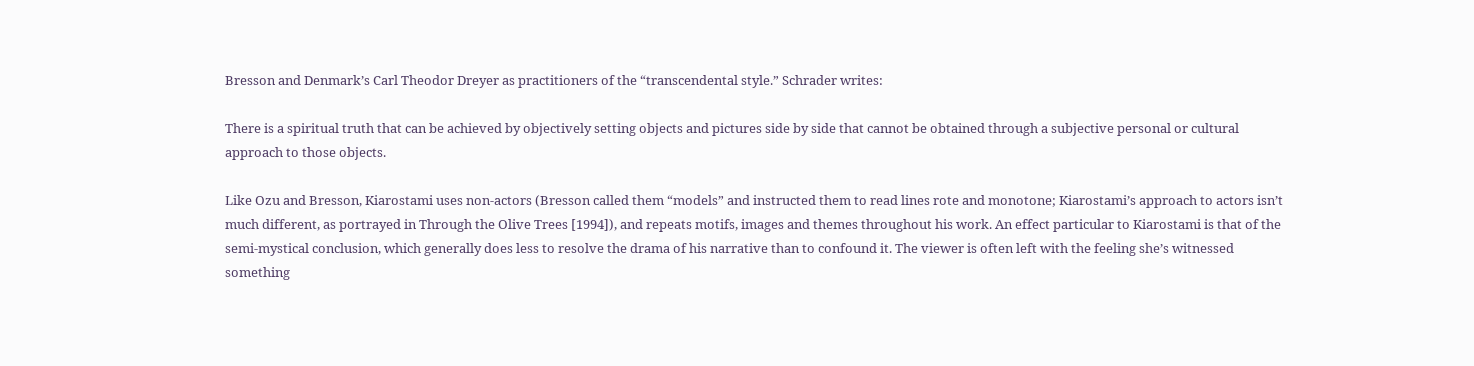Bresson and Denmark’s Carl Theodor Dreyer as practitioners of the “transcendental style.” Schrader writes:

There is a spiritual truth that can be achieved by objectively setting objects and pictures side by side that cannot be obtained through a subjective personal or cultural approach to those objects.

Like Ozu and Bresson, Kiarostami uses non-actors (Bresson called them “models” and instructed them to read lines rote and monotone; Kiarostami’s approach to actors isn’t much different, as portrayed in Through the Olive Trees [1994]), and repeats motifs, images and themes throughout his work. An effect particular to Kiarostami is that of the semi-mystical conclusion, which generally does less to resolve the drama of his narrative than to confound it. The viewer is often left with the feeling she’s witnessed something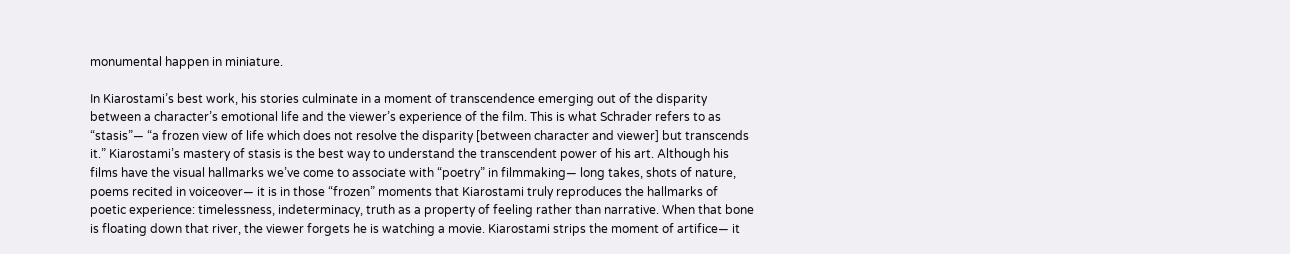monumental happen in miniature.

In Kiarostami’s best work, his stories culminate in a moment of transcendence emerging out of the disparity between a character’s emotional life and the viewer’s experience of the film. This is what Schrader refers to as “stasis”— “a frozen view of life which does not resolve the disparity [between character and viewer] but transcends it.” Kiarostami’s mastery of stasis is the best way to understand the transcendent power of his art. Although his films have the visual hallmarks we’ve come to associate with “poetry” in filmmaking— long takes, shots of nature, poems recited in voiceover— it is in those “frozen” moments that Kiarostami truly reproduces the hallmarks of poetic experience: timelessness, indeterminacy, truth as a property of feeling rather than narrative. When that bone is floating down that river, the viewer forgets he is watching a movie. Kiarostami strips the moment of artifice— it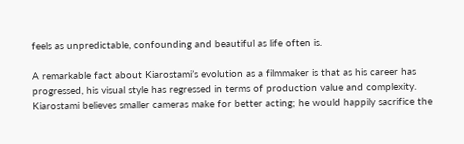feels as unpredictable, confounding and beautiful as life often is.

A remarkable fact about Kiarostami’s evolution as a filmmaker is that as his career has progressed, his visual style has regressed in terms of production value and complexity. Kiarostami believes smaller cameras make for better acting; he would happily sacrifice the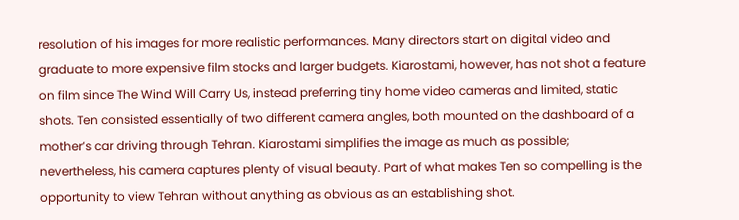resolution of his images for more realistic performances. Many directors start on digital video and graduate to more expensive film stocks and larger budgets. Kiarostami, however, has not shot a feature on film since The Wind Will Carry Us, instead preferring tiny home video cameras and limited, static shots. Ten consisted essentially of two different camera angles, both mounted on the dashboard of a mother’s car driving through Tehran. Kiarostami simplifies the image as much as possible; nevertheless, his camera captures plenty of visual beauty. Part of what makes Ten so compelling is the opportunity to view Tehran without anything as obvious as an establishing shot.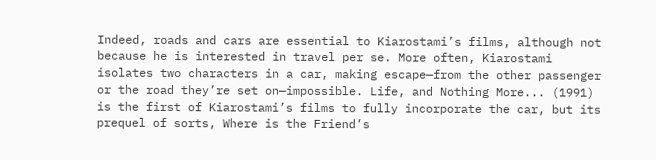Indeed, roads and cars are essential to Kiarostami’s films, although not because he is interested in travel per se. More often, Kiarostami isolates two characters in a car, making escape—from the other passenger or the road they’re set on—impossible. Life, and Nothing More... (1991) is the first of Kiarostami’s films to fully incorporate the car, but its prequel of sorts, Where is the Friend’s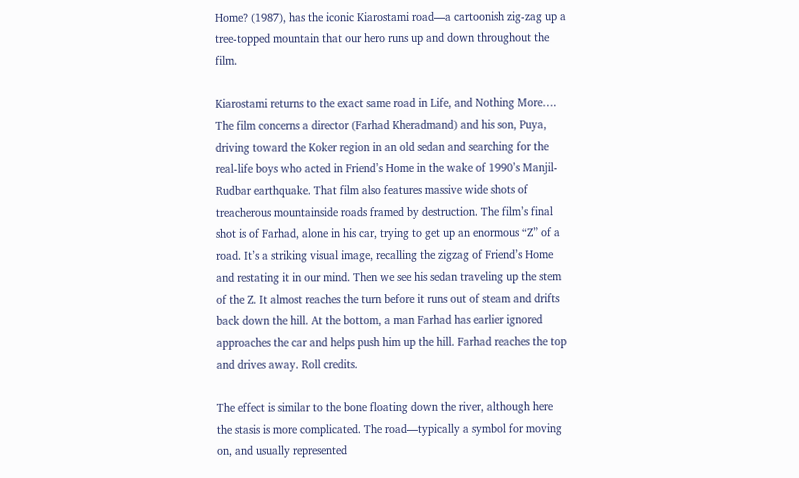Home? (1987), has the iconic Kiarostami road—a cartoonish zig-zag up a tree-topped mountain that our hero runs up and down throughout the film.

Kiarostami returns to the exact same road in Life, and Nothing More…. The film concerns a director (Farhad Kheradmand) and his son, Puya, driving toward the Koker region in an old sedan and searching for the real-life boys who acted in Friend’s Home in the wake of 1990’s Manjil-Rudbar earthquake. That film also features massive wide shots of treacherous mountainside roads framed by destruction. The film’s final shot is of Farhad, alone in his car, trying to get up an enormous “Z” of a road. It’s a striking visual image, recalling the zigzag of Friend’s Home and restating it in our mind. Then we see his sedan traveling up the stem of the Z. It almost reaches the turn before it runs out of steam and drifts back down the hill. At the bottom, a man Farhad has earlier ignored approaches the car and helps push him up the hill. Farhad reaches the top and drives away. Roll credits.

The effect is similar to the bone floating down the river, although here the stasis is more complicated. The road—typically a symbol for moving on, and usually represented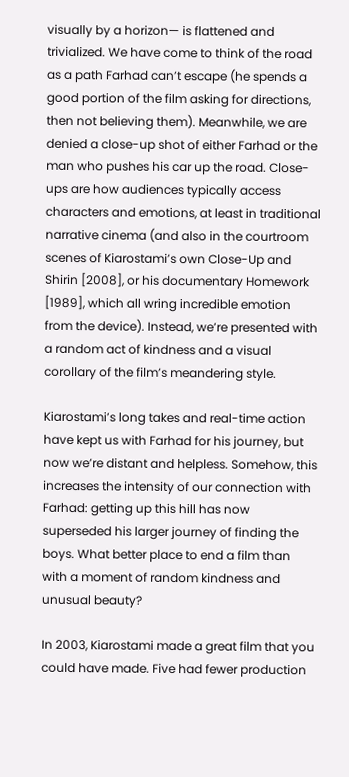visually by a horizon— is flattened and trivialized. We have come to think of the road as a path Farhad can’t escape (he spends a good portion of the film asking for directions, then not believing them). Meanwhile, we are denied a close-up shot of either Farhad or the man who pushes his car up the road. Close-ups are how audiences typically access characters and emotions, at least in traditional narrative cinema (and also in the courtroom scenes of Kiarostami’s own Close-Up and Shirin [2008], or his documentary Homework [1989], which all wring incredible emotion from the device). Instead, we’re presented with a random act of kindness and a visual corollary of the film’s meandering style.

Kiarostami’s long takes and real-time action have kept us with Farhad for his journey, but now we’re distant and helpless. Somehow, this increases the intensity of our connection with Farhad: getting up this hill has now superseded his larger journey of finding the boys. What better place to end a film than with a moment of random kindness and unusual beauty?

In 2003, Kiarostami made a great film that you could have made. Five had fewer production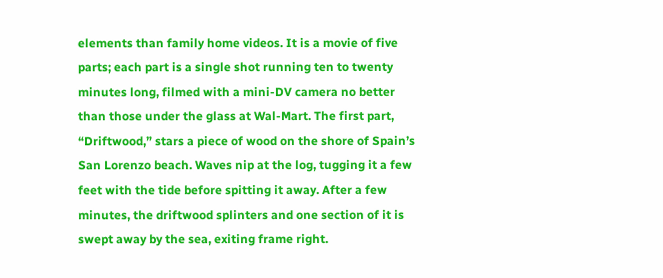elements than family home videos. It is a movie of five parts; each part is a single shot running ten to twenty minutes long, filmed with a mini-DV camera no better than those under the glass at Wal-Mart. The first part, “Driftwood,” stars a piece of wood on the shore of Spain’s San Lorenzo beach. Waves nip at the log, tugging it a few feet with the tide before spitting it away. After a few minutes, the driftwood splinters and one section of it is swept away by the sea, exiting frame right.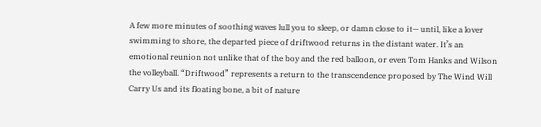A few more minutes of soothing waves lull you to sleep, or damn close to it— until, like a lover swimming to shore, the departed piece of driftwood returns in the distant water. It’s an emotional reunion not unlike that of the boy and the red balloon, or even Tom Hanks and Wilson the volleyball. “Driftwood” represents a return to the transcendence proposed by The Wind Will Carry Us and its floating bone, a bit of nature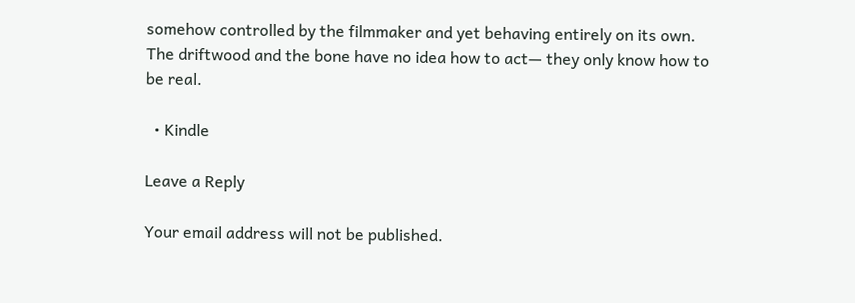somehow controlled by the filmmaker and yet behaving entirely on its own. The driftwood and the bone have no idea how to act— they only know how to be real.

  • Kindle

Leave a Reply

Your email address will not be published.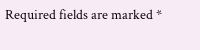Required fields are marked *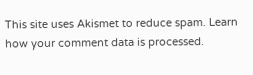This site uses Akismet to reduce spam. Learn how your comment data is processed.